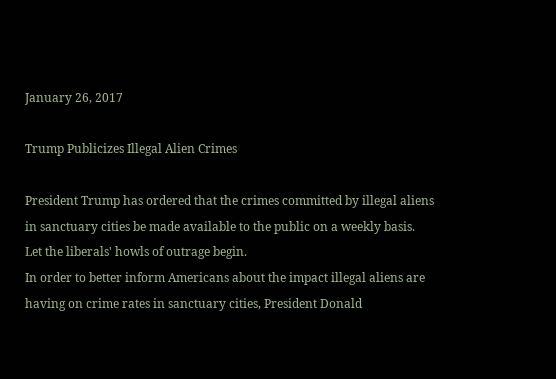January 26, 2017

Trump Publicizes Illegal Alien Crimes

President Trump has ordered that the crimes committed by illegal aliens in sanctuary cities be made available to the public on a weekly basis. Let the liberals' howls of outrage begin.
In order to better inform Americans about the impact illegal aliens are having on crime rates in sanctuary cities, President Donald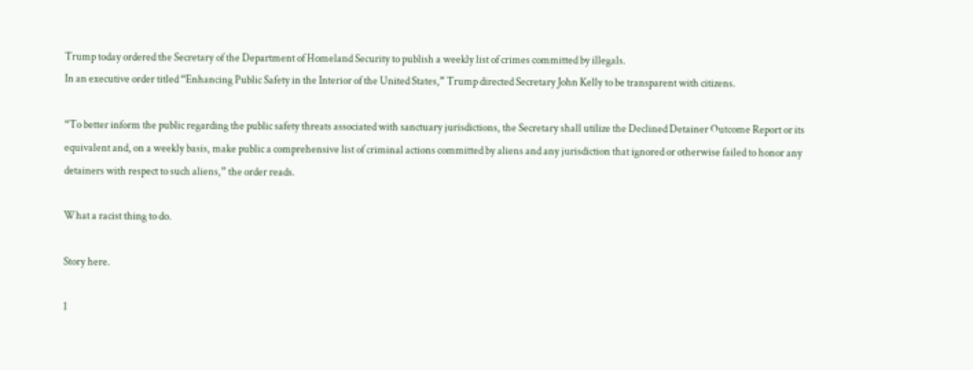Trump today ordered the Secretary of the Department of Homeland Security to publish a weekly list of crimes committed by illegals.
In an executive order titled “Enhancing Public Safety in the Interior of the United States,” Trump directed Secretary John Kelly to be transparent with citizens.

“To better inform the public regarding the public safety threats associated with sanctuary jurisdictions, the Secretary shall utilize the Declined Detainer Outcome Report or its equivalent and, on a weekly basis, make public a comprehensive list of criminal actions committed by aliens and any jurisdiction that ignored or otherwise failed to honor any detainers with respect to such aliens,” the order reads.

What a racist thing to do.

Story here.

1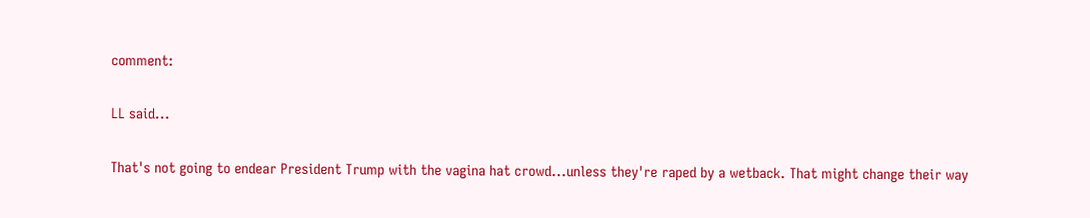comment:

LL said...

That's not going to endear President Trump with the vagina hat crowd...unless they're raped by a wetback. That might change their way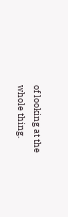of looking at the whole thing.